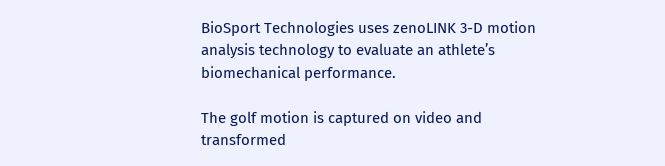BioSport Technologies uses zenoLINK 3-D motion analysis technology to evaluate an athlete’s biomechanical performance.

The golf motion is captured on video and transformed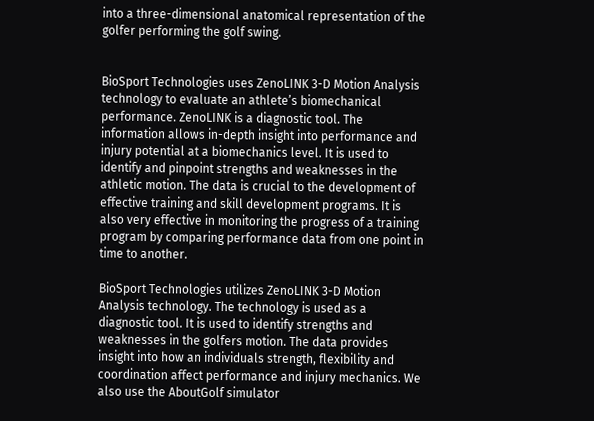into a three-dimensional anatomical representation of the golfer performing the golf swing.


BioSport Technologies uses ZenoLINK 3-D Motion Analysis technology to evaluate an athlete’s biomechanical performance. ZenoLINK is a diagnostic tool. The information allows in-depth insight into performance and injury potential at a biomechanics level. It is used to identify and pinpoint strengths and weaknesses in the athletic motion. The data is crucial to the development of effective training and skill development programs. It is also very effective in monitoring the progress of a training program by comparing performance data from one point in time to another.

BioSport Technologies utilizes ZenoLINK 3-D Motion Analysis technology. The technology is used as a diagnostic tool. It is used to identify strengths and weaknesses in the golfers motion. The data provides insight into how an individuals strength, flexibility and coordination affect performance and injury mechanics. We also use the AboutGolf simulator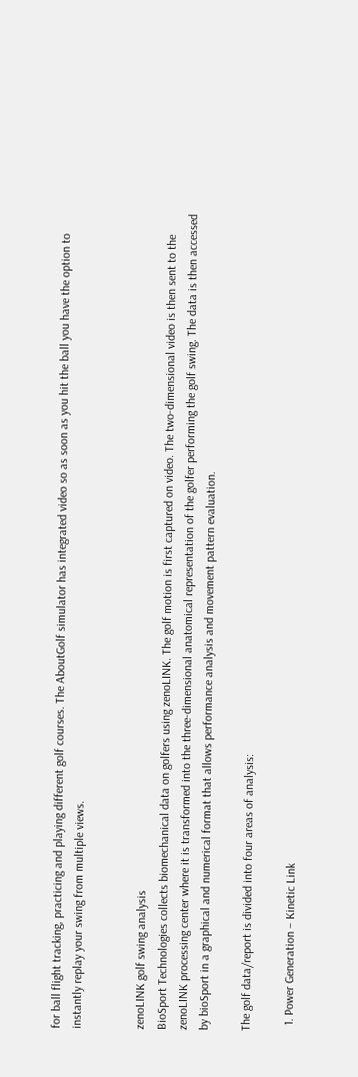for ball flight tracking, practicing and playing different golf courses. The AboutGolf simulator has integrated video so as soon as you hit the ball you have the option to instantly replay your swing from multiple views.


zenoLINK golf swing analysis
BioSport Technologies collects biomechanical data on golfers using zenoLINK. The golf motion is first captured on video. The two-dimensional video is then sent to the zenoLINK processing center where it is transformed into the three-dimensional anatomical representation of the golfer performing the golf swing. The data is then accessed by bioSport in a graphical and numerical format that allows performance analysis and movement pattern evaluation.

The golf data/report is divided into four areas of analysis:

  1. Power Generation – Kinetic Link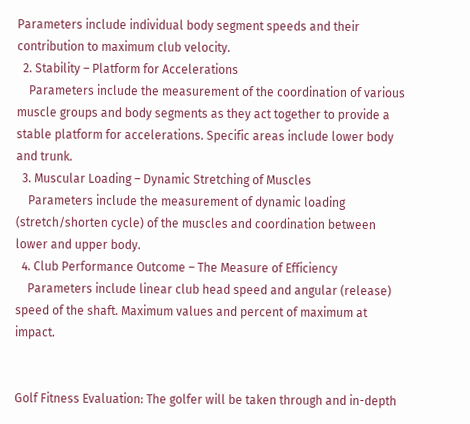Parameters include individual body segment speeds and their contribution to maximum club velocity.
  2. Stability – Platform for Accelerations
    Parameters include the measurement of the coordination of various muscle groups and body segments as they act together to provide a stable platform for accelerations. Specific areas include lower body and trunk.
  3. Muscular Loading – Dynamic Stretching of Muscles
    Parameters include the measurement of dynamic loading (stretch/shorten cycle) of the muscles and coordination between lower and upper body.
  4. Club Performance Outcome – The Measure of Efficiency
    Parameters include linear club head speed and angular (release) speed of the shaft. Maximum values and percent of maximum at impact.


Golf Fitness Evaluation: The golfer will be taken through and in-depth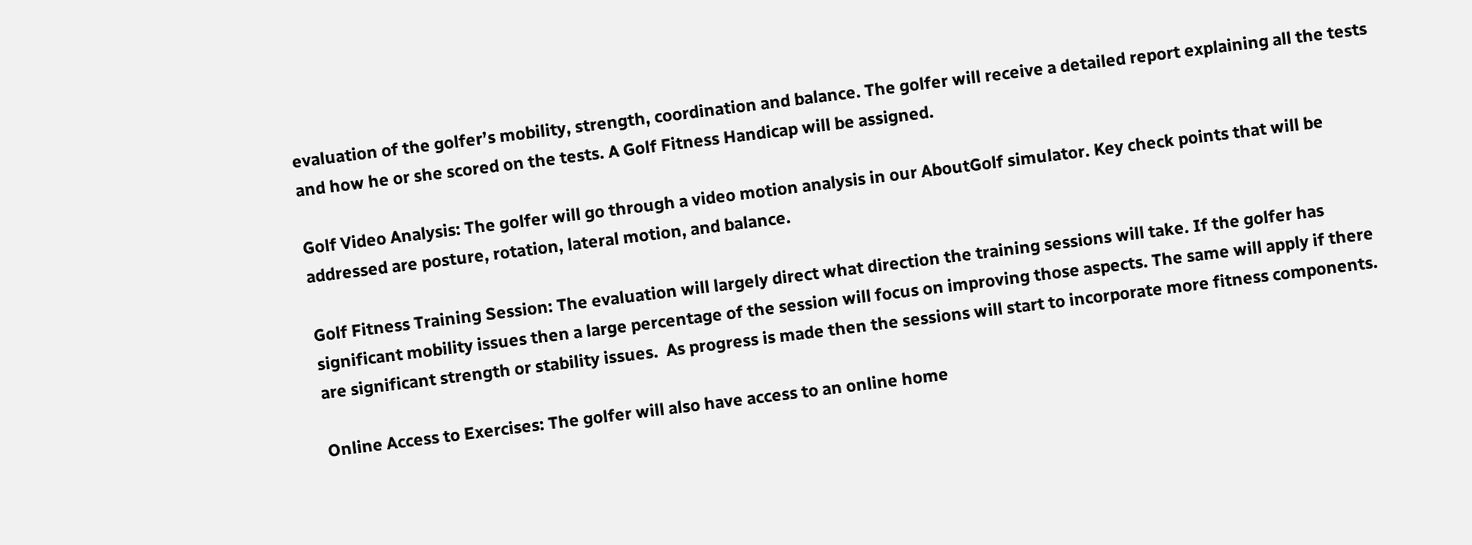evaluation of the golfer’s mobility, strength, coordination and balance. The golfer will receive a detailed report explaining all the tests and how he or she scored on the tests. A Golf Fitness Handicap will be assigned.

Golf Video Analysis: The golfer will go through a video motion analysis in our AboutGolf simulator. Key check points that will be addressed are posture, rotation, lateral motion, and balance.

Golf Fitness Training Session: The evaluation will largely direct what direction the training sessions will take. If the golfer has significant mobility issues then a large percentage of the session will focus on improving those aspects. The same will apply if there are significant strength or stability issues.  As progress is made then the sessions will start to incorporate more fitness components.

Online Access to Exercises: The golfer will also have access to an online home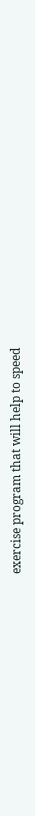exercise program that will help to speed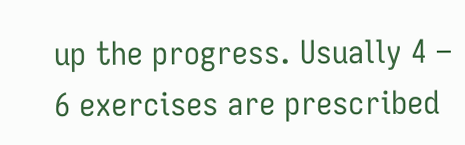up the progress. Usually 4 – 6 exercises are prescribed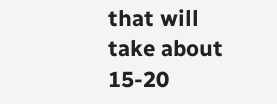that will take about 15-20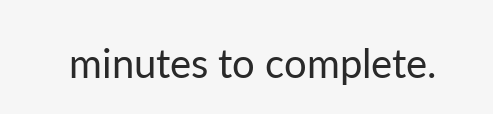minutes to complete.